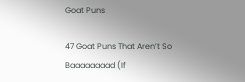Goat Puns

47 Goat Puns That Aren’t So Baaaaaaaad (If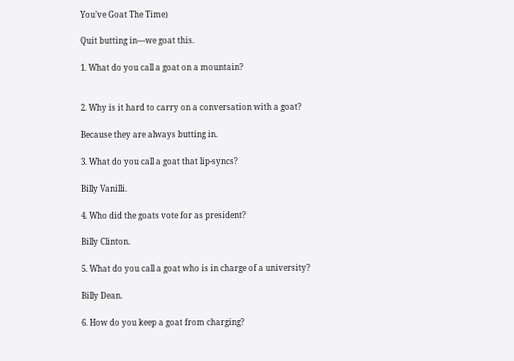You’ve Goat The Time)

Quit butting in—we goat this.

1. What do you call a goat on a mountain?


2. Why is it hard to carry on a conversation with a goat?

Because they are always butting in.

3. What do you call a goat that lip-syncs?

Billy Vanilli.

4. Who did the goats vote for as president?

Billy Clinton.

5. What do you call a goat who is in charge of a university?

Billy Dean.

6. How do you keep a goat from charging?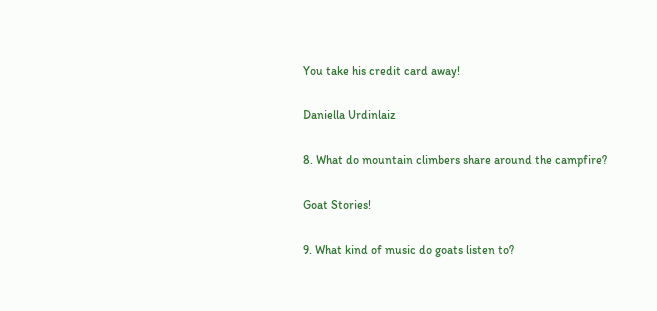You take his credit card away!

Daniella Urdinlaiz

8. What do mountain climbers share around the campfire?

Goat Stories!

9. What kind of music do goats listen to?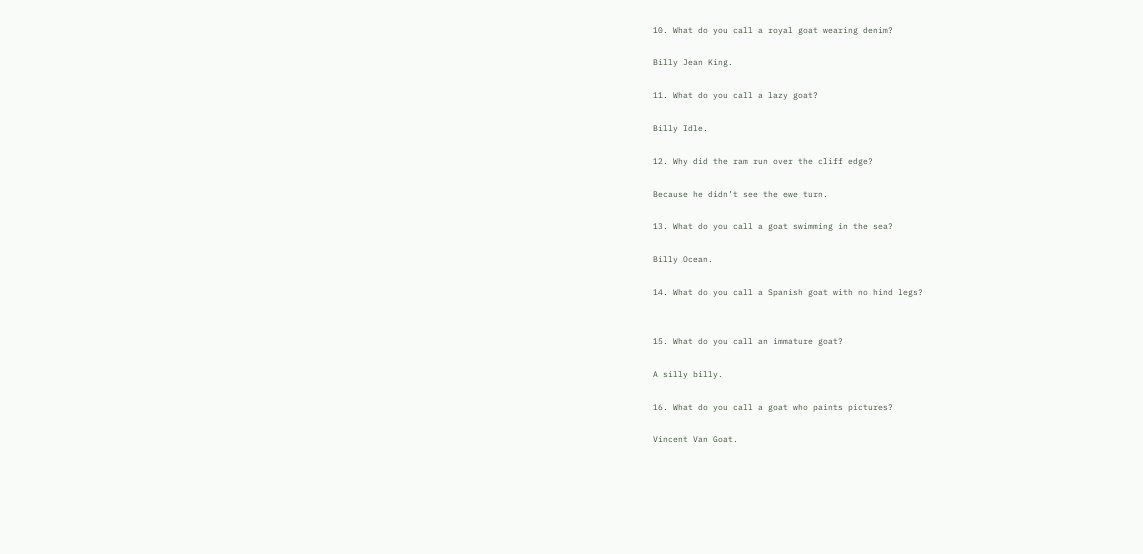10. What do you call a royal goat wearing denim?

Billy Jean King.

11. What do you call a lazy goat?

Billy Idle.

12. Why did the ram run over the cliff edge?

Because he didn’t see the ewe turn.

13. What do you call a goat swimming in the sea?

Billy Ocean.

14. What do you call a Spanish goat with no hind legs?


15. What do you call an immature goat?

A silly billy.

16. What do you call a goat who paints pictures?

Vincent Van Goat.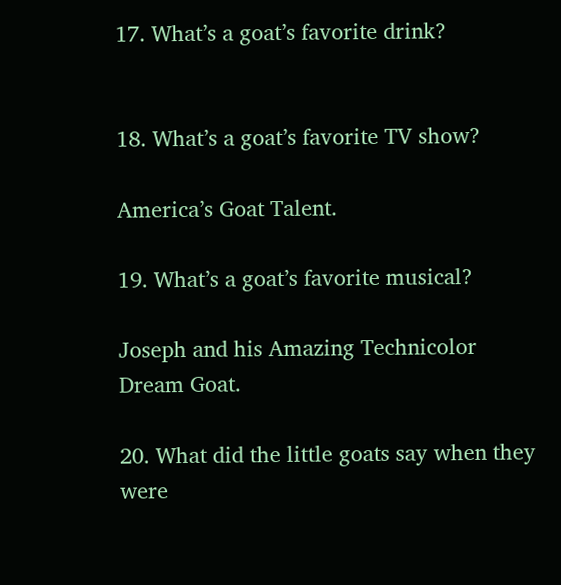17. What’s a goat’s favorite drink?


18. What’s a goat’s favorite TV show?

America’s Goat Talent.

19. What’s a goat’s favorite musical?

Joseph and his Amazing Technicolor Dream Goat.

20. What did the little goats say when they were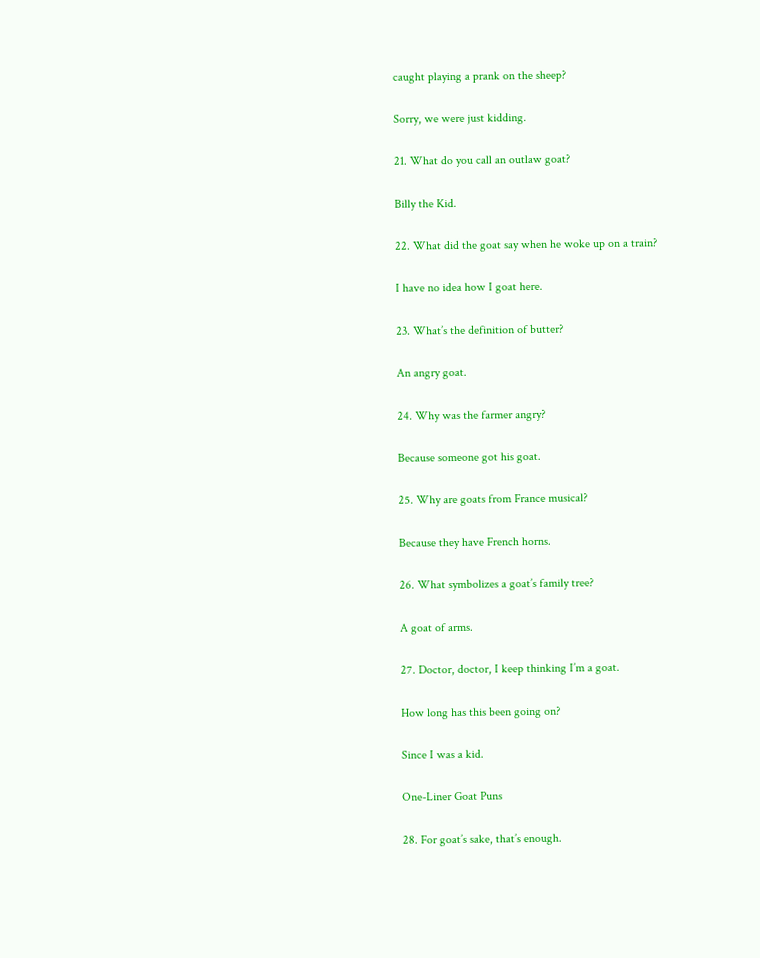caught playing a prank on the sheep?

Sorry, we were just kidding.

21. What do you call an outlaw goat?

Billy the Kid.

22. What did the goat say when he woke up on a train?

I have no idea how I goat here.

23. What’s the definition of butter?

An angry goat.

24. Why was the farmer angry?

Because someone got his goat.

25. Why are goats from France musical?

Because they have French horns.

26. What symbolizes a goat’s family tree?

A goat of arms.

27. Doctor, doctor, I keep thinking I’m a goat.

How long has this been going on?

Since I was a kid.

One-Liner Goat Puns

28. For goat’s sake, that’s enough.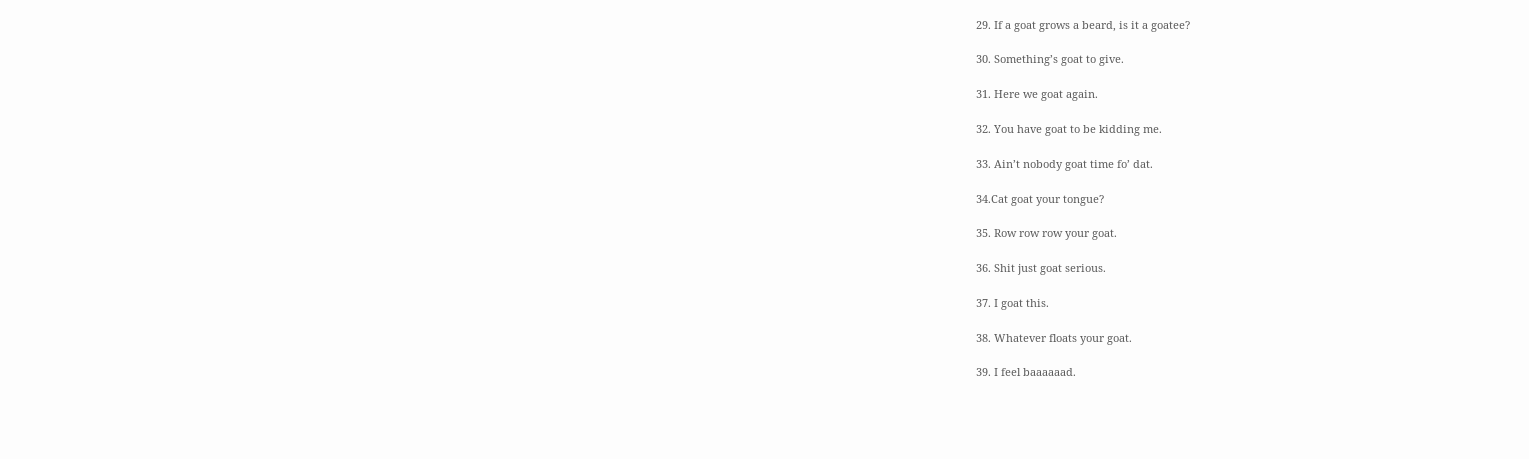29. If a goat grows a beard, is it a goatee?

30. Something’s goat to give.

31. Here we goat again.

32. You have goat to be kidding me.

33. Ain’t nobody goat time fo’ dat.

34.Cat goat your tongue?

35. Row row row your goat.

36. Shit just goat serious.

37. I goat this.

38. Whatever floats your goat.

39. I feel baaaaaad.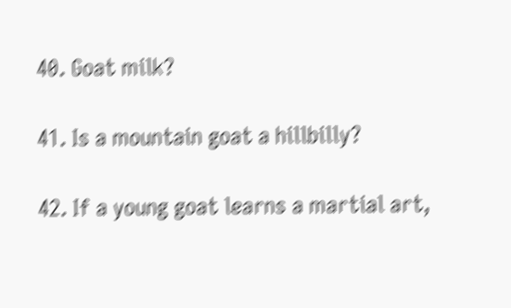40. Goat milk?

41. Is a mountain goat a hillbilly?

42. If a young goat learns a martial art,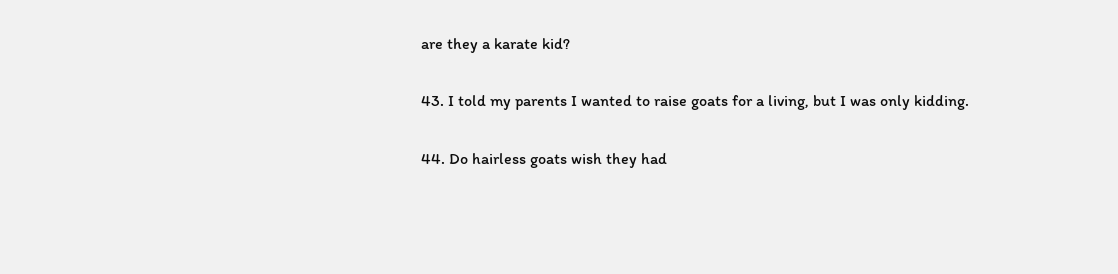are they a karate kid?

43. I told my parents I wanted to raise goats for a living, but I was only kidding.

44. Do hairless goats wish they had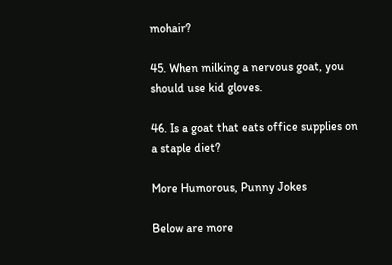mohair?

45. When milking a nervous goat, you should use kid gloves.

46. Is a goat that eats office supplies on a staple diet?

More Humorous, Punny Jokes

Below are more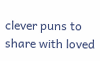clever puns to share with loved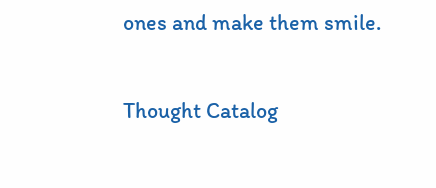ones and make them smile.

Thought Catalog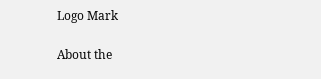Logo Mark

About the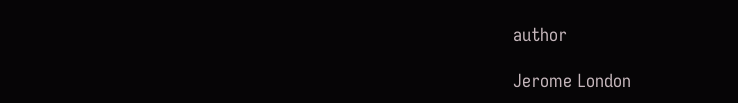author

Jerome London